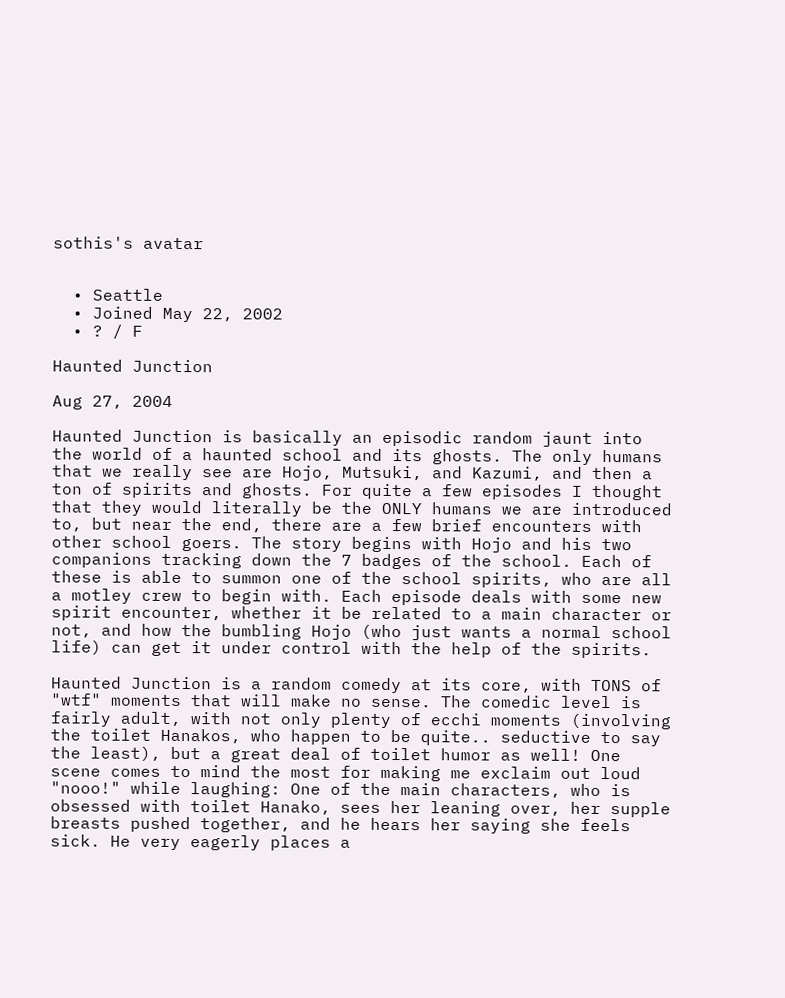sothis's avatar


  • Seattle
  • Joined May 22, 2002
  • ? / F

Haunted Junction

Aug 27, 2004

Haunted Junction is basically an episodic random jaunt into the world of a haunted school and its ghosts. The only humans that we really see are Hojo, Mutsuki, and Kazumi, and then a ton of spirits and ghosts. For quite a few episodes I thought that they would literally be the ONLY humans we are introduced to, but near the end, there are a few brief encounters with other school goers. The story begins with Hojo and his two companions tracking down the 7 badges of the school. Each of these is able to summon one of the school spirits, who are all a motley crew to begin with. Each episode deals with some new spirit encounter, whether it be related to a main character or not, and how the bumbling Hojo (who just wants a normal school life) can get it under control with the help of the spirits.

Haunted Junction is a random comedy at its core, with TONS of "wtf" moments that will make no sense. The comedic level is fairly adult, with not only plenty of ecchi moments (involving the toilet Hanakos, who happen to be quite.. seductive to say the least), but a great deal of toilet humor as well! One scene comes to mind the most for making me exclaim out loud "nooo!" while laughing: One of the main characters, who is obsessed with toilet Hanako, sees her leaning over, her supple breasts pushed together, and he hears her saying she feels sick. He very eagerly places a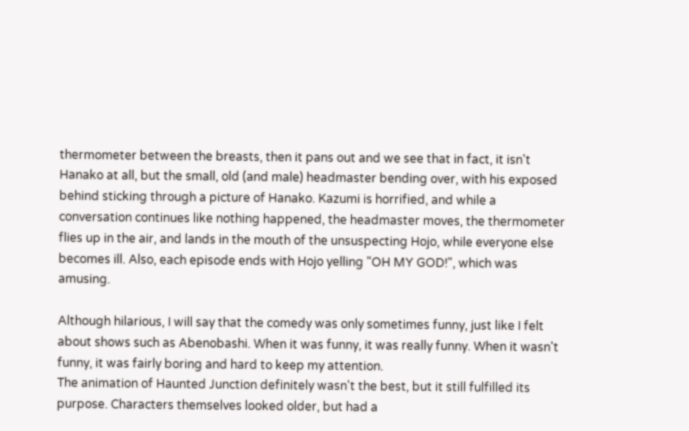thermometer between the breasts, then it pans out and we see that in fact, it isn't Hanako at all, but the small, old (and male) headmaster bending over, with his exposed behind sticking through a picture of Hanako. Kazumi is horrified, and while a conversation continues like nothing happened, the headmaster moves, the thermometer flies up in the air, and lands in the mouth of the unsuspecting Hojo, while everyone else becomes ill. Also, each episode ends with Hojo yelling "OH MY GOD!", which was amusing.

Although hilarious, I will say that the comedy was only sometimes funny, just like I felt about shows such as Abenobashi. When it was funny, it was really funny. When it wasn't funny, it was fairly boring and hard to keep my attention.
The animation of Haunted Junction definitely wasn't the best, but it still fulfilled its purpose. Characters themselves looked older, but had a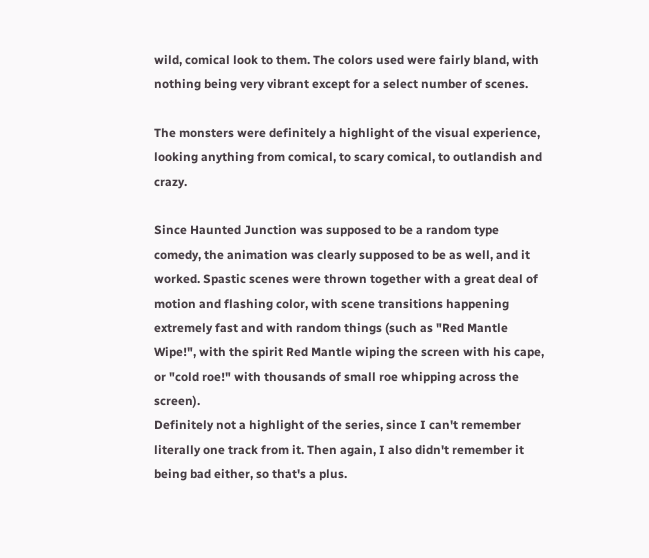wild, comical look to them. The colors used were fairly bland, with nothing being very vibrant except for a select number of scenes.

The monsters were definitely a highlight of the visual experience, looking anything from comical, to scary comical, to outlandish and crazy.

Since Haunted Junction was supposed to be a random type comedy, the animation was clearly supposed to be as well, and it worked. Spastic scenes were thrown together with a great deal of motion and flashing color, with scene transitions happening extremely fast and with random things (such as "Red Mantle Wipe!", with the spirit Red Mantle wiping the screen with his cape, or "cold roe!" with thousands of small roe whipping across the screen).
Definitely not a highlight of the series, since I can't remember literally one track from it. Then again, I also didn't remember it being bad either, so that's a plus.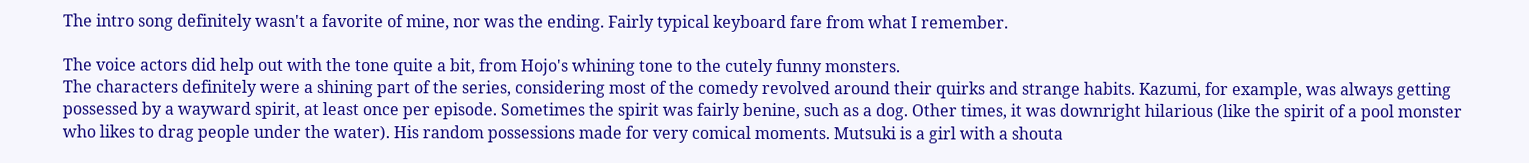The intro song definitely wasn't a favorite of mine, nor was the ending. Fairly typical keyboard fare from what I remember.

The voice actors did help out with the tone quite a bit, from Hojo's whining tone to the cutely funny monsters.
The characters definitely were a shining part of the series, considering most of the comedy revolved around their quirks and strange habits. Kazumi, for example, was always getting possessed by a wayward spirit, at least once per episode. Sometimes the spirit was fairly benine, such as a dog. Other times, it was downright hilarious (like the spirit of a pool monster who likes to drag people under the water). His random possessions made for very comical moments. Mutsuki is a girl with a shouta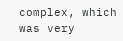complex, which was very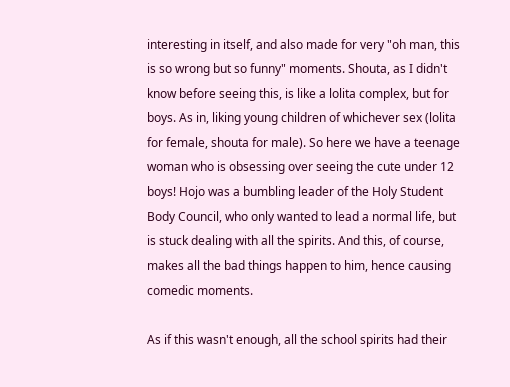interesting in itself, and also made for very "oh man, this is so wrong but so funny" moments. Shouta, as I didn't know before seeing this, is like a lolita complex, but for boys. As in, liking young children of whichever sex (lolita for female, shouta for male). So here we have a teenage woman who is obsessing over seeing the cute under 12 boys! Hojo was a bumbling leader of the Holy Student Body Council, who only wanted to lead a normal life, but is stuck dealing with all the spirits. And this, of course, makes all the bad things happen to him, hence causing comedic moments.

As if this wasn't enough, all the school spirits had their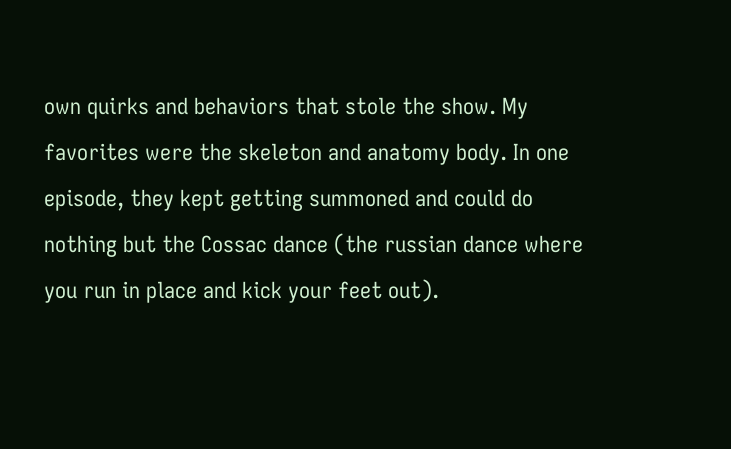own quirks and behaviors that stole the show. My favorites were the skeleton and anatomy body. In one episode, they kept getting summoned and could do nothing but the Cossac dance (the russian dance where you run in place and kick your feet out).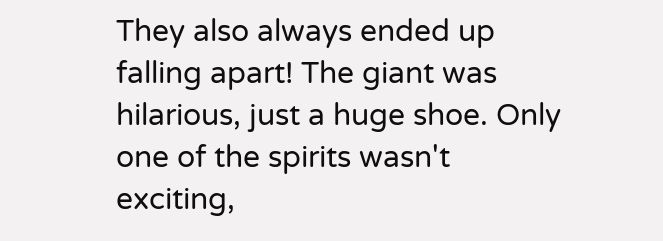They also always ended up falling apart! The giant was hilarious, just a huge shoe. Only one of the spirits wasn't exciting,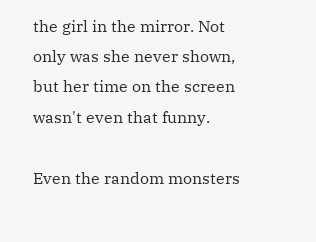the girl in the mirror. Not only was she never shown, but her time on the screen wasn't even that funny.

Even the random monsters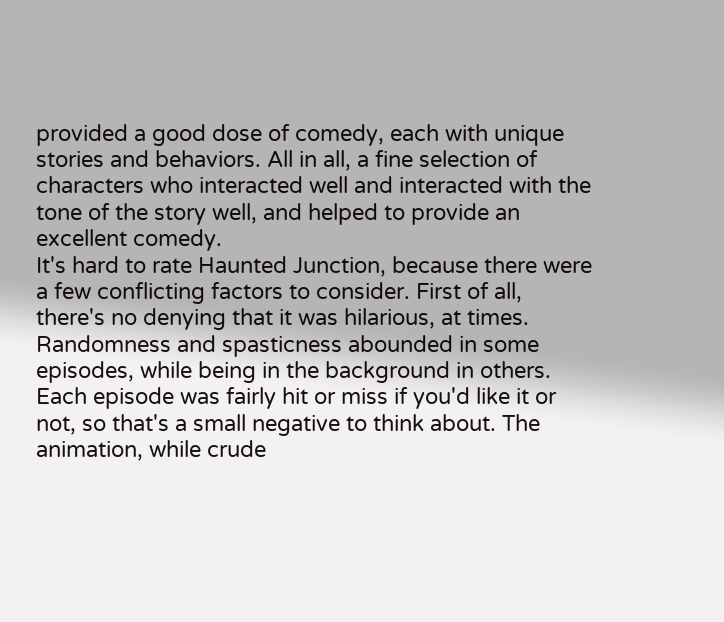provided a good dose of comedy, each with unique stories and behaviors. All in all, a fine selection of characters who interacted well and interacted with the tone of the story well, and helped to provide an excellent comedy.
It's hard to rate Haunted Junction, because there were a few conflicting factors to consider. First of all, there's no denying that it was hilarious, at times. Randomness and spasticness abounded in some episodes, while being in the background in others. Each episode was fairly hit or miss if you'd like it or not, so that's a small negative to think about. The animation, while crude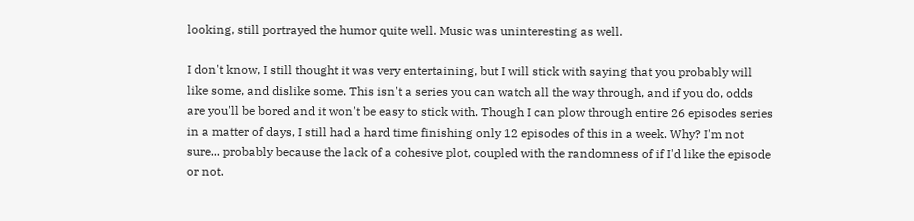looking, still portrayed the humor quite well. Music was uninteresting as well.

I don't know, I still thought it was very entertaining, but I will stick with saying that you probably will like some, and dislike some. This isn't a series you can watch all the way through, and if you do, odds are you'll be bored and it won't be easy to stick with. Though I can plow through entire 26 episodes series in a matter of days, I still had a hard time finishing only 12 episodes of this in a week. Why? I'm not sure... probably because the lack of a cohesive plot, coupled with the randomness of if I'd like the episode or not.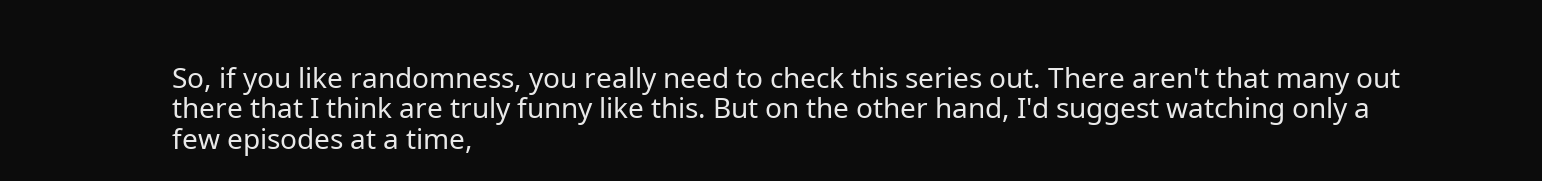So, if you like randomness, you really need to check this series out. There aren't that many out there that I think are truly funny like this. But on the other hand, I'd suggest watching only a few episodes at a time,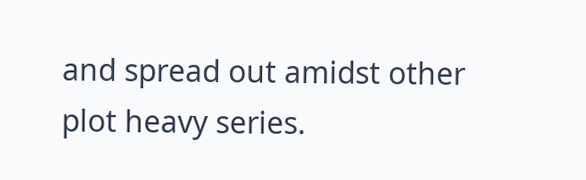and spread out amidst other plot heavy series.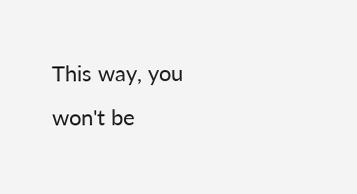This way, you won't be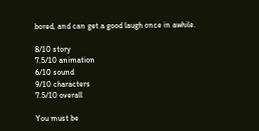bored, and can get a good laugh once in awhile.

8/10 story
7.5/10 animation
6/10 sound
9/10 characters
7.5/10 overall

You must be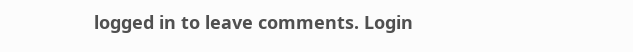logged in to leave comments. Login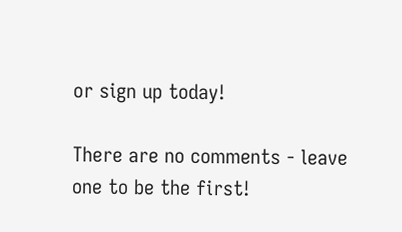or sign up today!

There are no comments - leave one to be the first!